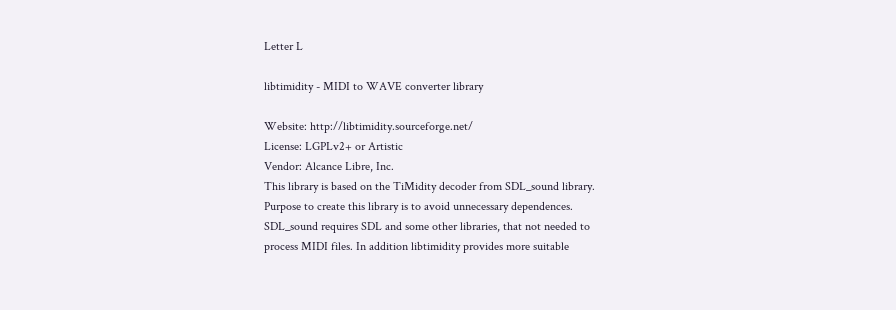Letter L

libtimidity - MIDI to WAVE converter library

Website: http://libtimidity.sourceforge.net/
License: LGPLv2+ or Artistic
Vendor: Alcance Libre, Inc.
This library is based on the TiMidity decoder from SDL_sound library.
Purpose to create this library is to avoid unnecessary dependences.
SDL_sound requires SDL and some other libraries, that not needed to
process MIDI files. In addition libtimidity provides more suitable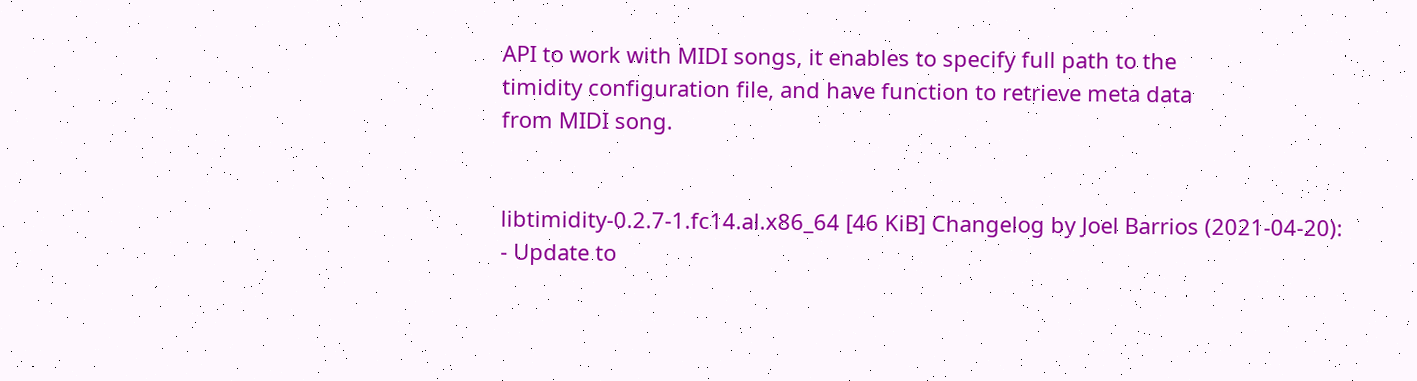API to work with MIDI songs, it enables to specify full path to the
timidity configuration file, and have function to retrieve meta data
from MIDI song.


libtimidity-0.2.7-1.fc14.al.x86_64 [46 KiB] Changelog by Joel Barrios (2021-04-20):
- Update to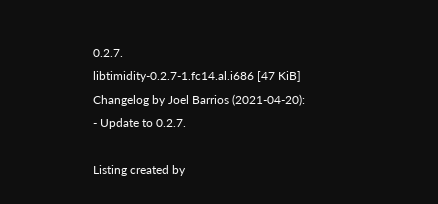0.2.7.
libtimidity-0.2.7-1.fc14.al.i686 [47 KiB] Changelog by Joel Barrios (2021-04-20):
- Update to 0.2.7.

Listing created by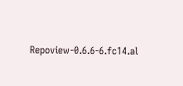Repoview-0.6.6-6.fc14.al